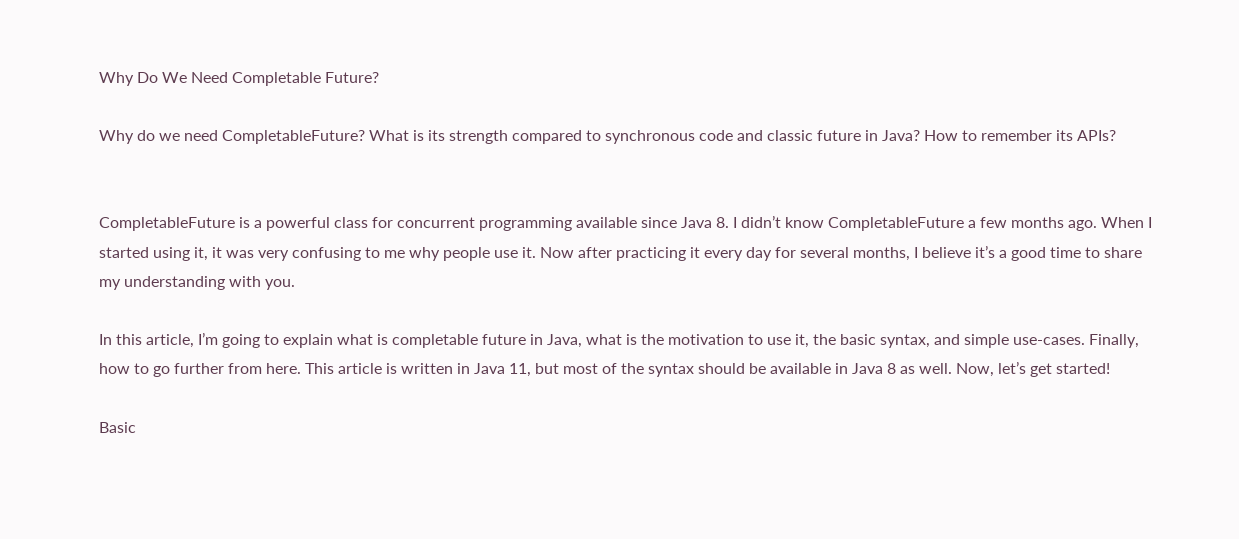Why Do We Need Completable Future?

Why do we need CompletableFuture? What is its strength compared to synchronous code and classic future in Java? How to remember its APIs?


CompletableFuture is a powerful class for concurrent programming available since Java 8. I didn’t know CompletableFuture a few months ago. When I started using it, it was very confusing to me why people use it. Now after practicing it every day for several months, I believe it’s a good time to share my understanding with you.

In this article, I’m going to explain what is completable future in Java, what is the motivation to use it, the basic syntax, and simple use-cases. Finally, how to go further from here. This article is written in Java 11, but most of the syntax should be available in Java 8 as well. Now, let’s get started!

Basic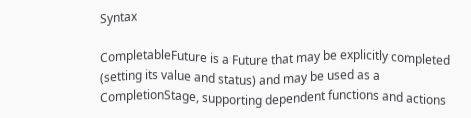Syntax

CompletableFuture is a Future that may be explicitly completed (setting its value and status) and may be used as a CompletionStage, supporting dependent functions and actions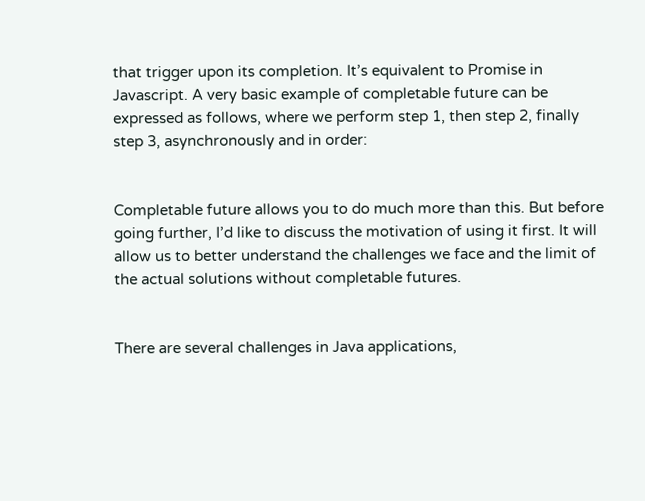that trigger upon its completion. It’s equivalent to Promise in Javascript. A very basic example of completable future can be expressed as follows, where we perform step 1, then step 2, finally step 3, asynchronously and in order:


Completable future allows you to do much more than this. But before going further, I’d like to discuss the motivation of using it first. It will allow us to better understand the challenges we face and the limit of the actual solutions without completable futures.


There are several challenges in Java applications,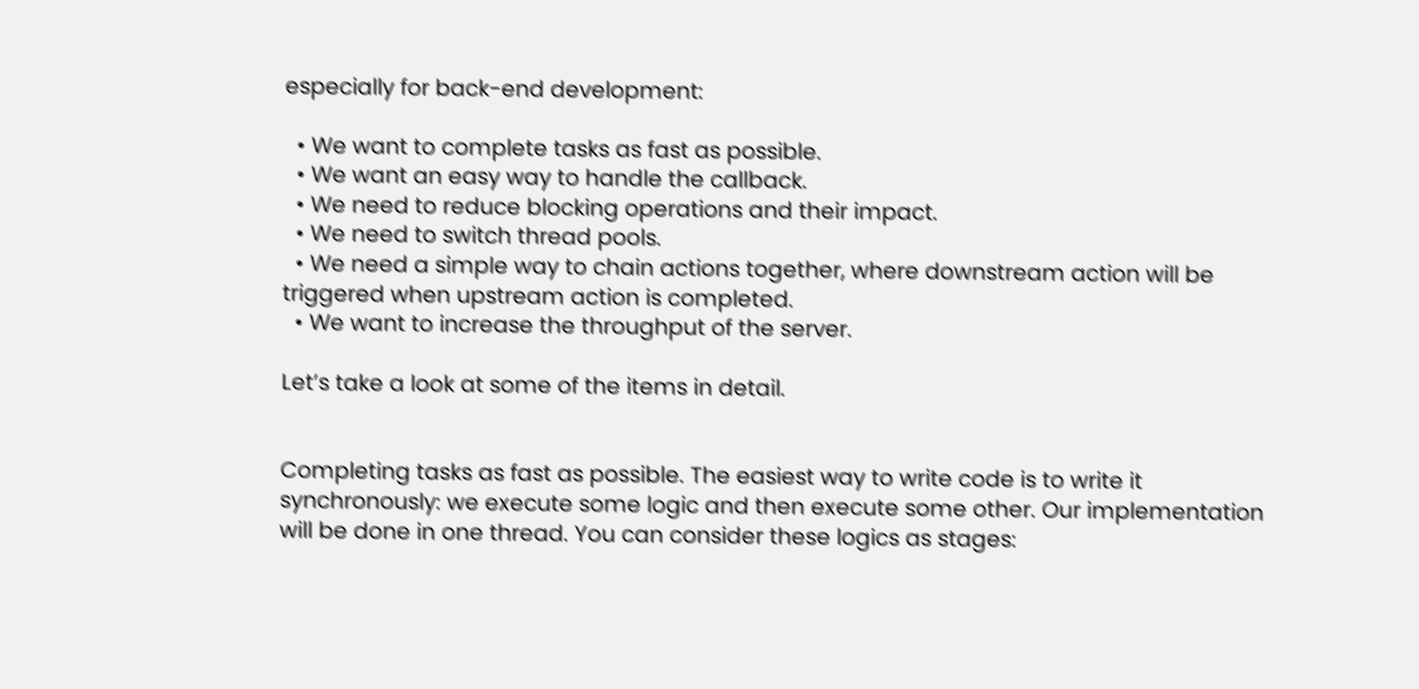especially for back-end development:

  • We want to complete tasks as fast as possible.
  • We want an easy way to handle the callback.
  • We need to reduce blocking operations and their impact.
  • We need to switch thread pools.
  • We need a simple way to chain actions together, where downstream action will be triggered when upstream action is completed.
  • We want to increase the throughput of the server.

Let’s take a look at some of the items in detail.


Completing tasks as fast as possible. The easiest way to write code is to write it synchronously: we execute some logic and then execute some other. Our implementation will be done in one thread. You can consider these logics as stages: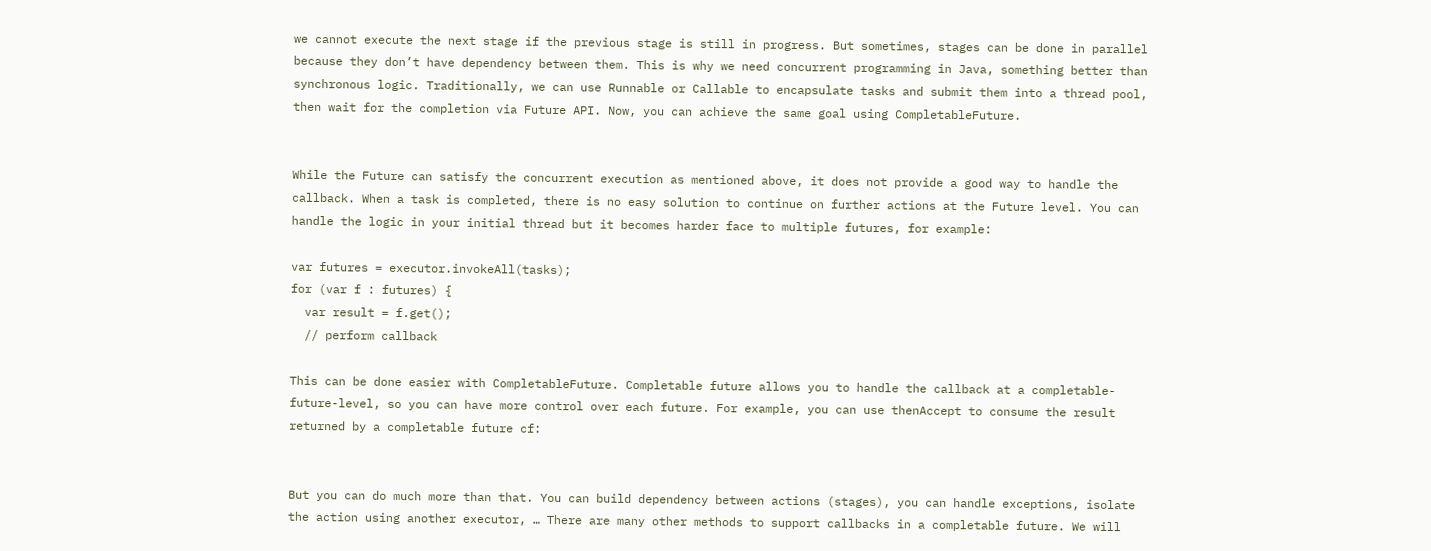we cannot execute the next stage if the previous stage is still in progress. But sometimes, stages can be done in parallel because they don’t have dependency between them. This is why we need concurrent programming in Java, something better than synchronous logic. Traditionally, we can use Runnable or Callable to encapsulate tasks and submit them into a thread pool, then wait for the completion via Future API. Now, you can achieve the same goal using CompletableFuture.


While the Future can satisfy the concurrent execution as mentioned above, it does not provide a good way to handle the callback. When a task is completed, there is no easy solution to continue on further actions at the Future level. You can handle the logic in your initial thread but it becomes harder face to multiple futures, for example:

var futures = executor.invokeAll(tasks);
for (var f : futures) {
  var result = f.get();
  // perform callback

This can be done easier with CompletableFuture. Completable future allows you to handle the callback at a completable-future-level, so you can have more control over each future. For example, you can use thenAccept to consume the result returned by a completable future cf:


But you can do much more than that. You can build dependency between actions (stages), you can handle exceptions, isolate the action using another executor, … There are many other methods to support callbacks in a completable future. We will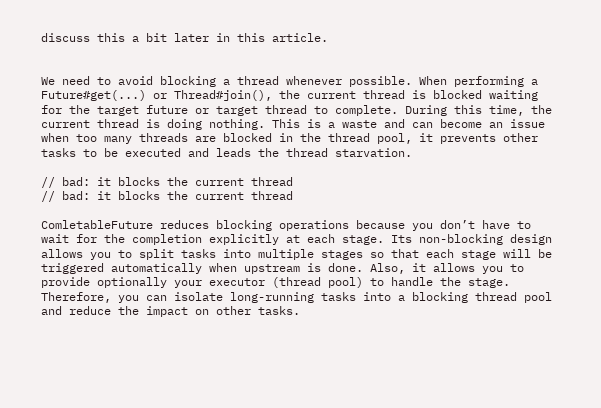discuss this a bit later in this article.


We need to avoid blocking a thread whenever possible. When performing a Future#get(...) or Thread#join(), the current thread is blocked waiting for the target future or target thread to complete. During this time, the current thread is doing nothing. This is a waste and can become an issue when too many threads are blocked in the thread pool, it prevents other tasks to be executed and leads the thread starvation.

// bad: it blocks the current thread
// bad: it blocks the current thread

ComletableFuture reduces blocking operations because you don’t have to wait for the completion explicitly at each stage. Its non-blocking design allows you to split tasks into multiple stages so that each stage will be triggered automatically when upstream is done. Also, it allows you to provide optionally your executor (thread pool) to handle the stage. Therefore, you can isolate long-running tasks into a blocking thread pool and reduce the impact on other tasks.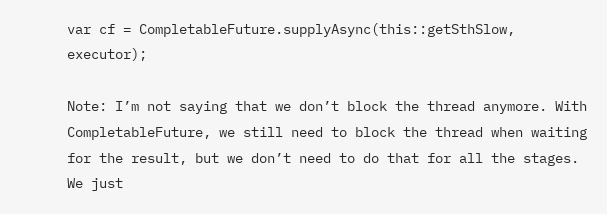var cf = CompletableFuture.supplyAsync(this::getSthSlow, executor);

Note: I’m not saying that we don’t block the thread anymore. With CompletableFuture, we still need to block the thread when waiting for the result, but we don’t need to do that for all the stages. We just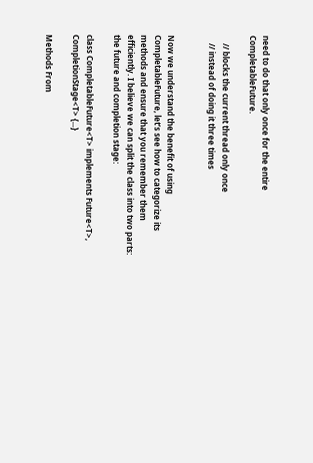need to do that only once for the entire CompletableFuture.

    // blocks the current thread only once
    // instead of doing it three times


Now we understand the benefit of using CompletableFuture, let’s see how to categorize its methods and ensure that you remember them efficiently. I believe we can split the class into two parts: the future and completion stage:

class CompletableFuture<T> implements Future<T>, CompletionStage<T> {...}

Methods From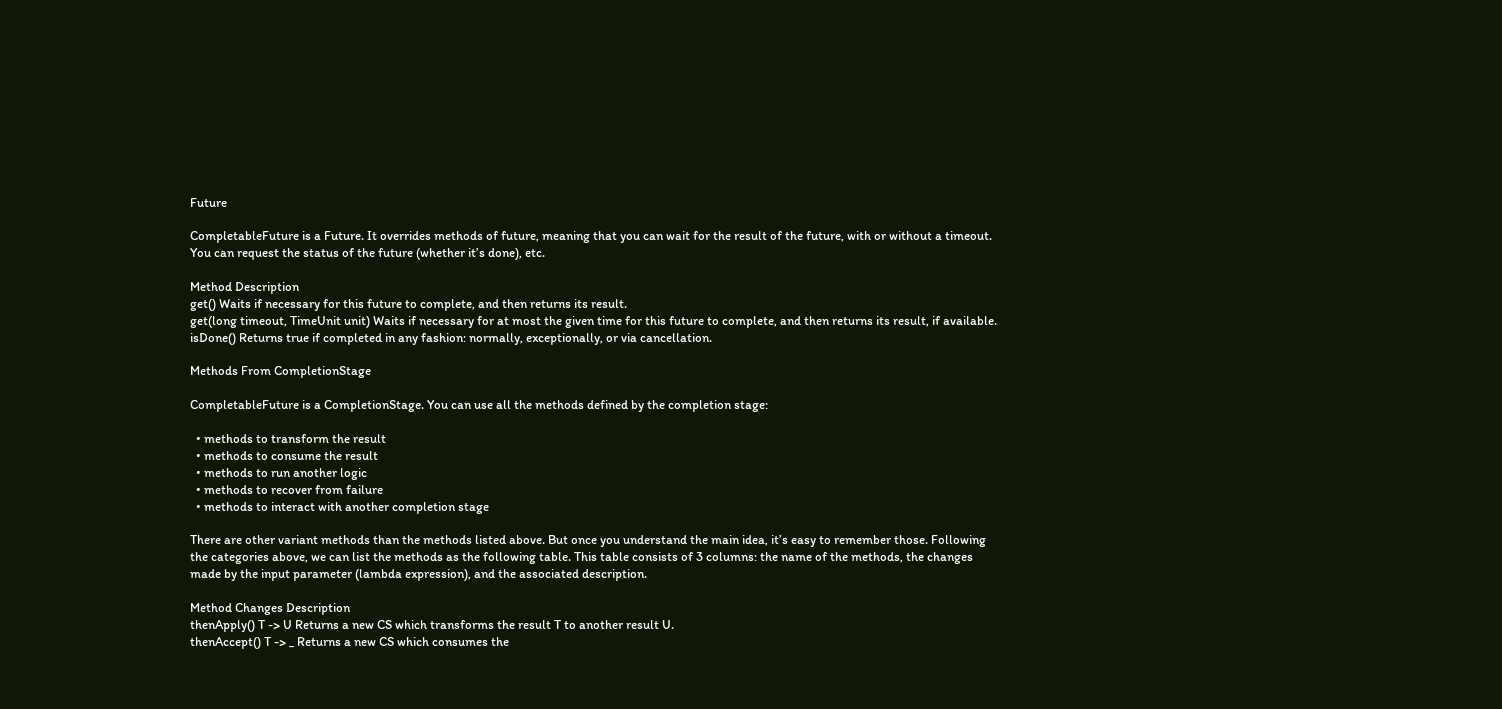Future

CompletableFuture is a Future. It overrides methods of future, meaning that you can wait for the result of the future, with or without a timeout. You can request the status of the future (whether it’s done), etc.

Method Description
get() Waits if necessary for this future to complete, and then returns its result.
get(long timeout, TimeUnit unit) Waits if necessary for at most the given time for this future to complete, and then returns its result, if available.
isDone() Returns true if completed in any fashion: normally, exceptionally, or via cancellation.

Methods From CompletionStage

CompletableFuture is a CompletionStage. You can use all the methods defined by the completion stage:

  • methods to transform the result
  • methods to consume the result
  • methods to run another logic
  • methods to recover from failure
  • methods to interact with another completion stage

There are other variant methods than the methods listed above. But once you understand the main idea, it’s easy to remember those. Following the categories above, we can list the methods as the following table. This table consists of 3 columns: the name of the methods, the changes made by the input parameter (lambda expression), and the associated description.

Method Changes Description
thenApply() T -> U Returns a new CS which transforms the result T to another result U.
thenAccept() T -> _ Returns a new CS which consumes the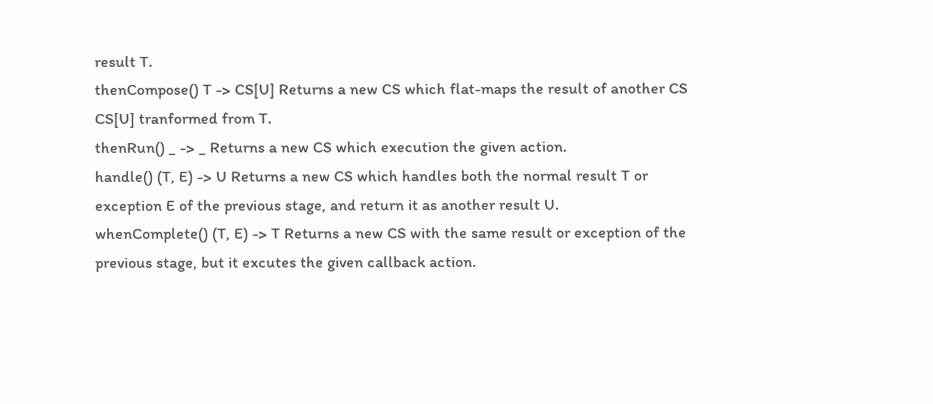result T.
thenCompose() T -> CS[U] Returns a new CS which flat-maps the result of another CS CS[U] tranformed from T.
thenRun() _ -> _ Returns a new CS which execution the given action.
handle() (T, E) -> U Returns a new CS which handles both the normal result T or exception E of the previous stage, and return it as another result U.
whenComplete() (T, E) -> T Returns a new CS with the same result or exception of the previous stage, but it excutes the given callback action.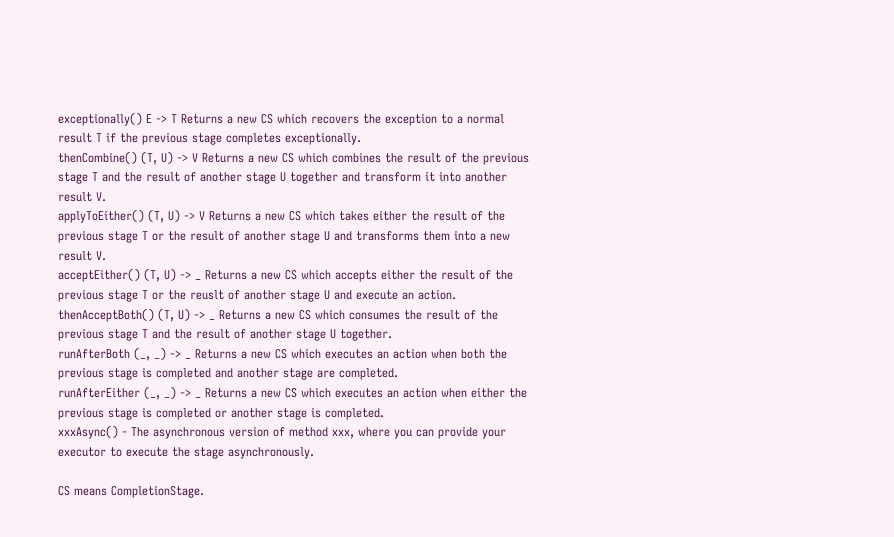exceptionally() E -> T Returns a new CS which recovers the exception to a normal result T if the previous stage completes exceptionally.
thenCombine() (T, U) -> V Returns a new CS which combines the result of the previous stage T and the result of another stage U together and transform it into another result V.
applyToEither() (T, U) -> V Returns a new CS which takes either the result of the previous stage T or the result of another stage U and transforms them into a new result V.
acceptEither() (T, U) -> _ Returns a new CS which accepts either the result of the previous stage T or the reuslt of another stage U and execute an action.
thenAcceptBoth() (T, U) -> _ Returns a new CS which consumes the result of the previous stage T and the result of another stage U together.
runAfterBoth (_, _) -> _ Returns a new CS which executes an action when both the previous stage is completed and another stage are completed.
runAfterEither (_, _) -> _ Returns a new CS which executes an action when either the previous stage is completed or another stage is completed.
xxxAsync() - The asynchronous version of method xxx, where you can provide your executor to execute the stage asynchronously.

CS means CompletionStage.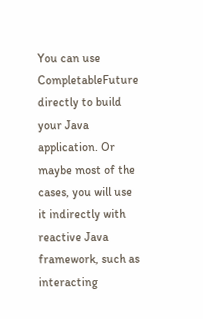You can use CompletableFuture directly to build your Java application. Or maybe most of the cases, you will use it indirectly with reactive Java framework, such as interacting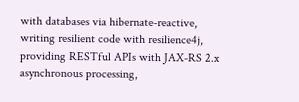with databases via hibernate-reactive, writing resilient code with resilience4j, providing RESTful APIs with JAX-RS 2.x asynchronous processing,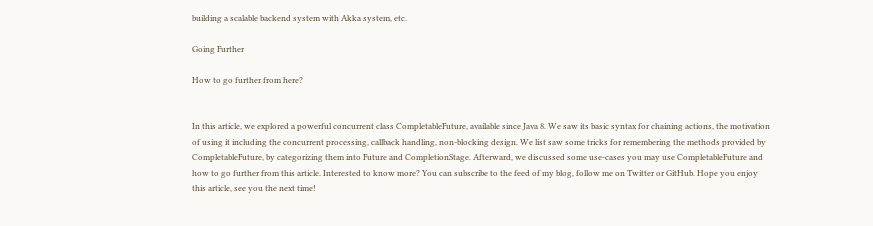building a scalable backend system with Akka system, etc.

Going Further

How to go further from here?


In this article, we explored a powerful concurrent class CompletableFuture, available since Java 8. We saw its basic syntax for chaining actions, the motivation of using it including the concurrent processing, callback handling, non-blocking design. We list saw some tricks for remembering the methods provided by CompletableFuture, by categorizing them into Future and CompletionStage. Afterward, we discussed some use-cases you may use CompletableFuture and how to go further from this article. Interested to know more? You can subscribe to the feed of my blog, follow me on Twitter or GitHub. Hope you enjoy this article, see you the next time!